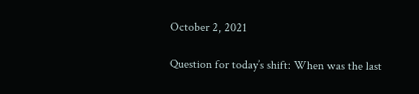October 2, 2021

Question for today’s shift: When was the last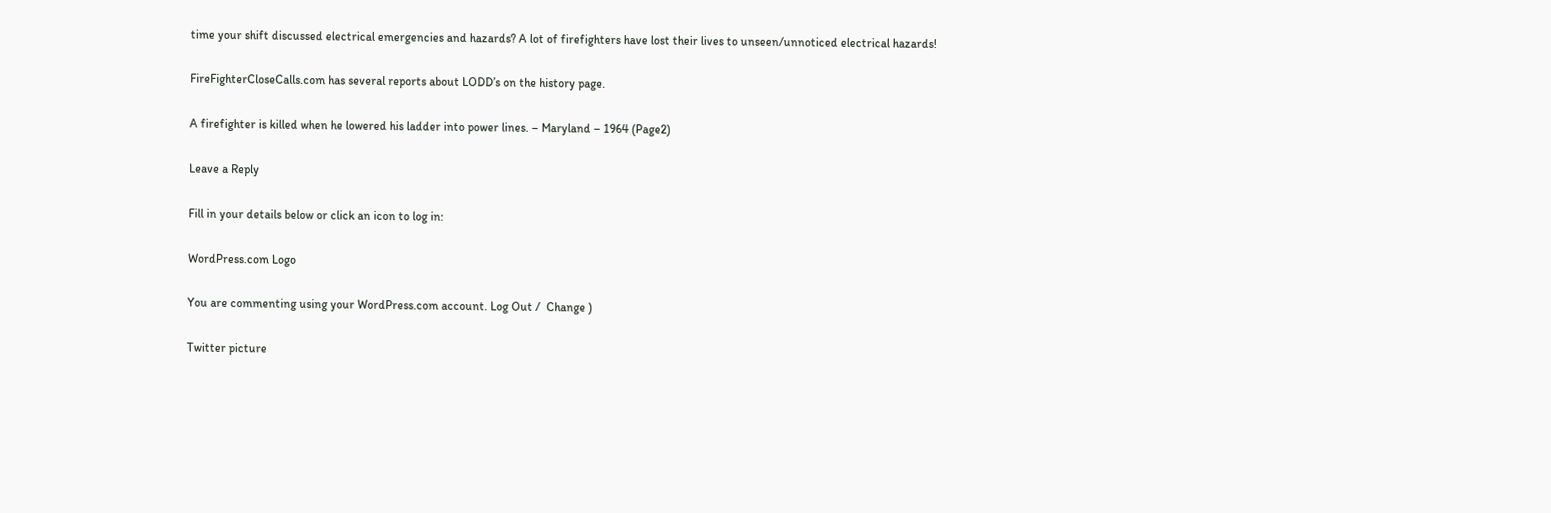time your shift discussed electrical emergencies and hazards? A lot of firefighters have lost their lives to unseen/unnoticed electrical hazards!

FireFighterCloseCalls.com has several reports about LODD’s on the history page.

A firefighter is killed when he lowered his ladder into power lines. – Maryland – 1964 (Page2)

Leave a Reply

Fill in your details below or click an icon to log in:

WordPress.com Logo

You are commenting using your WordPress.com account. Log Out /  Change )

Twitter picture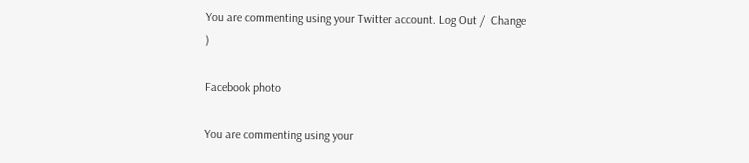You are commenting using your Twitter account. Log Out /  Change )

Facebook photo

You are commenting using your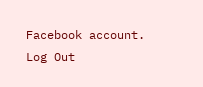Facebook account. Log Out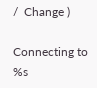/  Change )

Connecting to %s